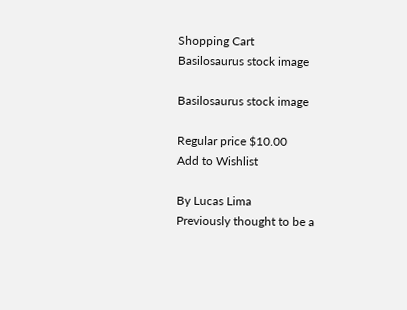Shopping Cart
Basilosaurus stock image

Basilosaurus stock image

Regular price $10.00
Add to Wishlist

By Lucas Lima
Previously thought to be a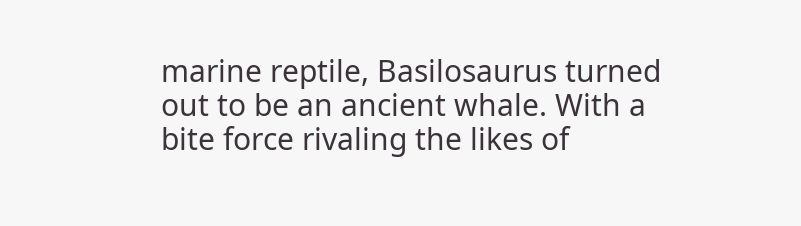marine reptile, Basilosaurus turned out to be an ancient whale. With a bite force rivaling the likes of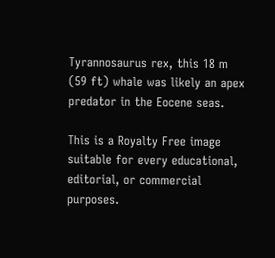Tyrannosaurus rex, this 18 m (59 ft) whale was likely an apex predator in the Eocene seas.

This is a Royalty Free image suitable for every educational, editorial, or commercial purposes.